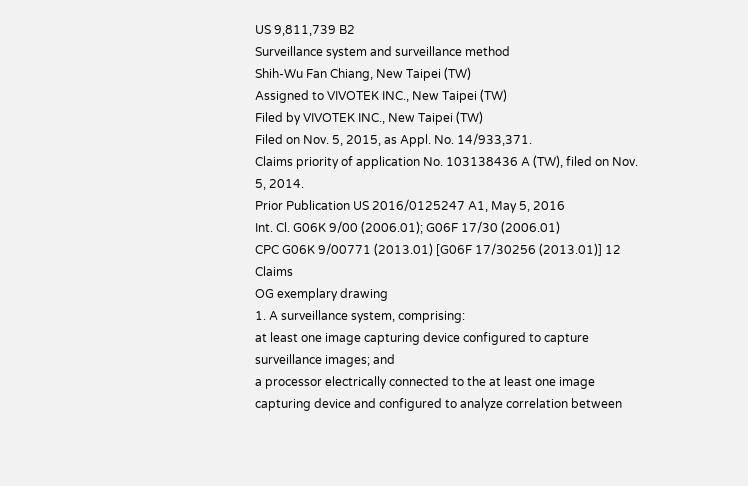US 9,811,739 B2
Surveillance system and surveillance method
Shih-Wu Fan Chiang, New Taipei (TW)
Assigned to VIVOTEK INC., New Taipei (TW)
Filed by VIVOTEK INC., New Taipei (TW)
Filed on Nov. 5, 2015, as Appl. No. 14/933,371.
Claims priority of application No. 103138436 A (TW), filed on Nov. 5, 2014.
Prior Publication US 2016/0125247 A1, May 5, 2016
Int. Cl. G06K 9/00 (2006.01); G06F 17/30 (2006.01)
CPC G06K 9/00771 (2013.01) [G06F 17/30256 (2013.01)] 12 Claims
OG exemplary drawing
1. A surveillance system, comprising:
at least one image capturing device configured to capture surveillance images; and
a processor electrically connected to the at least one image capturing device and configured to analyze correlation between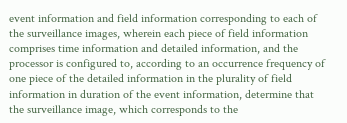event information and field information corresponding to each of the surveillance images, wherein each piece of field information comprises time information and detailed information, and the processor is configured to, according to an occurrence frequency of one piece of the detailed information in the plurality of field information in duration of the event information, determine that the surveillance image, which corresponds to the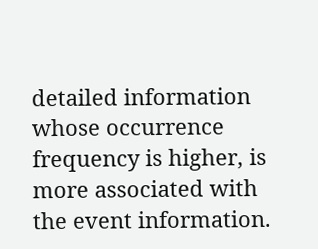detailed information whose occurrence frequency is higher, is more associated with the event information.